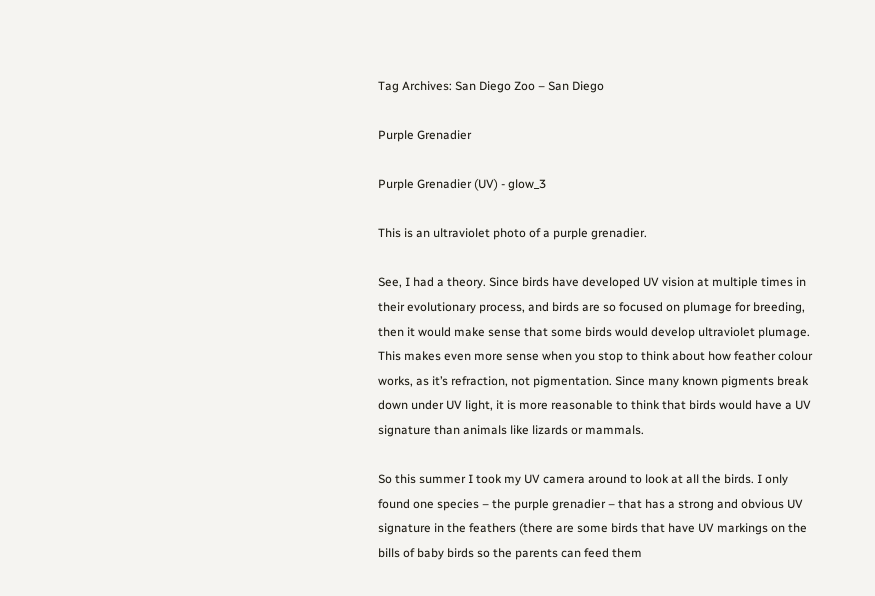Tag Archives: San Diego Zoo – San Diego

Purple Grenadier

Purple Grenadier (UV) - glow_3

This is an ultraviolet photo of a purple grenadier.

See, I had a theory. Since birds have developed UV vision at multiple times in their evolutionary process, and birds are so focused on plumage for breeding, then it would make sense that some birds would develop ultraviolet plumage. This makes even more sense when you stop to think about how feather colour works, as it’s refraction, not pigmentation. Since many known pigments break down under UV light, it is more reasonable to think that birds would have a UV signature than animals like lizards or mammals.

So this summer I took my UV camera around to look at all the birds. I only found one species – the purple grenadier – that has a strong and obvious UV signature in the feathers (there are some birds that have UV markings on the bills of baby birds so the parents can feed them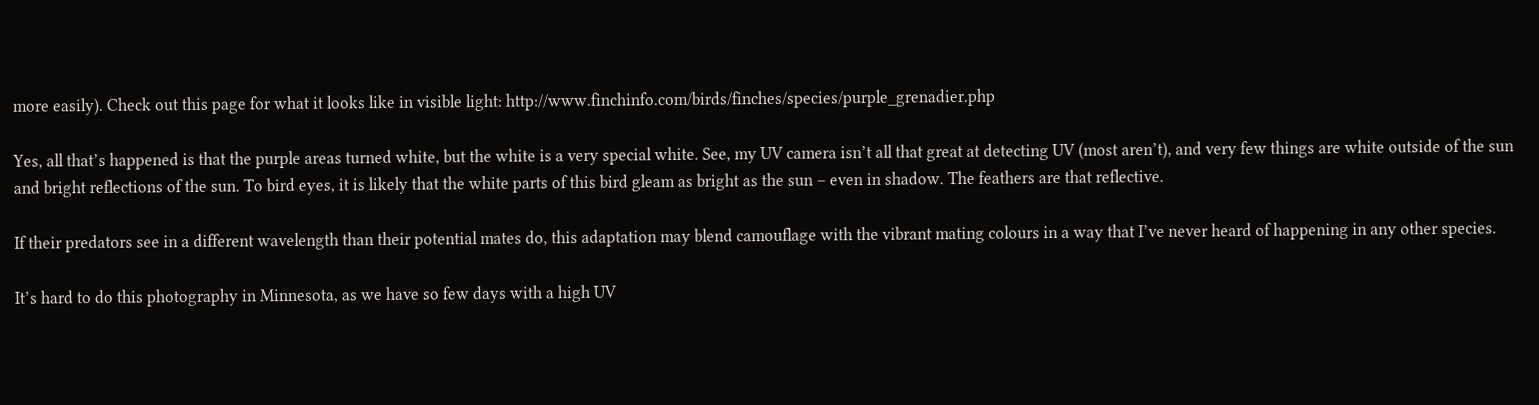more easily). Check out this page for what it looks like in visible light: http://www.finchinfo.com/birds/finches/species/purple_grenadier.php

Yes, all that’s happened is that the purple areas turned white, but the white is a very special white. See, my UV camera isn’t all that great at detecting UV (most aren’t), and very few things are white outside of the sun and bright reflections of the sun. To bird eyes, it is likely that the white parts of this bird gleam as bright as the sun – even in shadow. The feathers are that reflective.

If their predators see in a different wavelength than their potential mates do, this adaptation may blend camouflage with the vibrant mating colours in a way that I’ve never heard of happening in any other species.

It’s hard to do this photography in Minnesota, as we have so few days with a high UV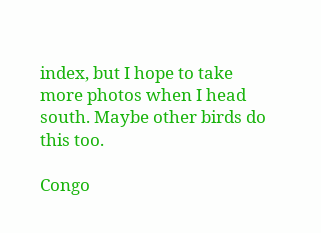index, but I hope to take more photos when I head south. Maybe other birds do this too.

Congo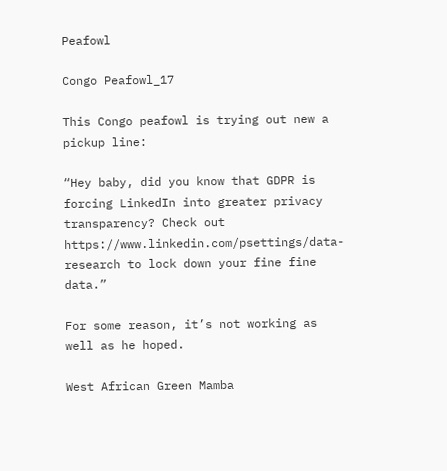Peafowl

Congo Peafowl_17

This Congo peafowl is trying out new a pickup line:

“Hey baby, did you know that GDPR is forcing LinkedIn into greater privacy transparency? Check out https://www.linkedin.com/psettings/data-research to lock down your fine fine data.”

For some reason, it’s not working as well as he hoped.

West African Green Mamba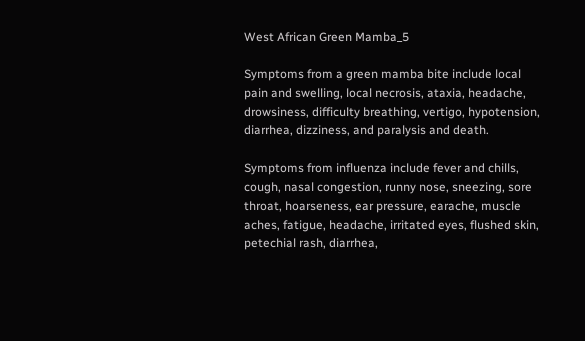West African Green Mamba_5

Symptoms from a green mamba bite include local pain and swelling, local necrosis, ataxia, headache, drowsiness, difficulty breathing, vertigo, hypotension, diarrhea, dizziness, and paralysis and death.

Symptoms from influenza include fever and chills, cough, nasal congestion, runny nose, sneezing, sore throat, hoarseness, ear pressure, earache, muscle aches, fatigue, headache, irritated eyes, flushed skin, petechial rash, diarrhea,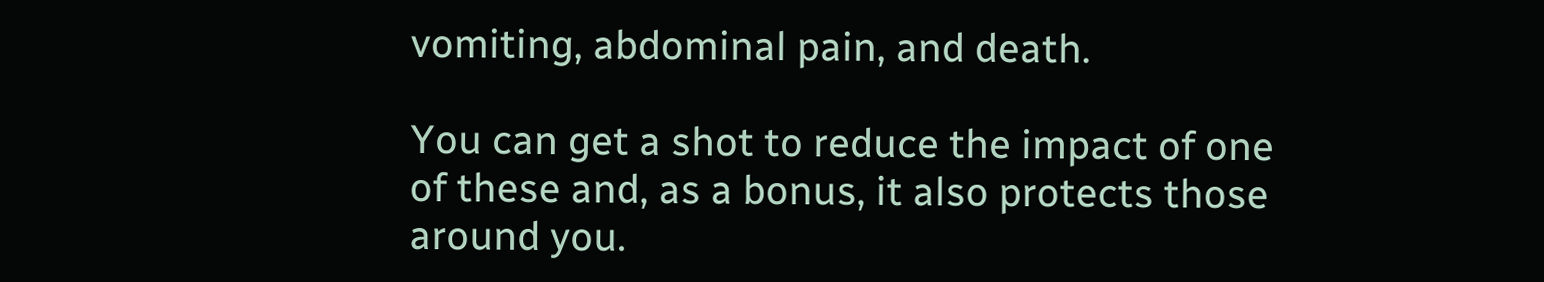vomiting, abdominal pain, and death.

You can get a shot to reduce the impact of one of these and, as a bonus, it also protects those around you.